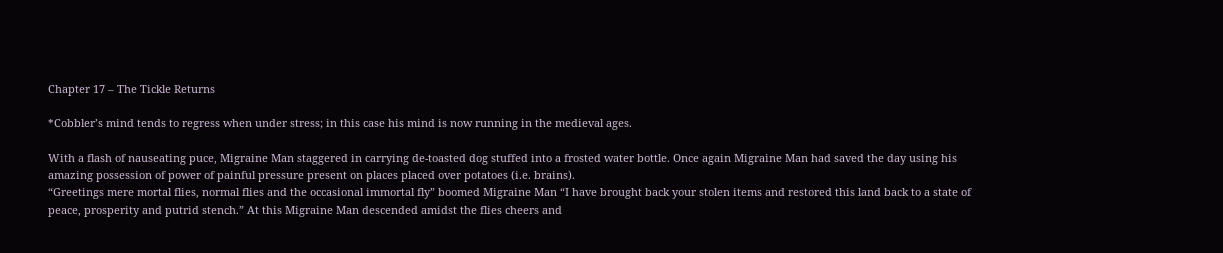Chapter 17 – The Tickle Returns

*Cobbler’s mind tends to regress when under stress; in this case his mind is now running in the medieval ages.

With a flash of nauseating puce, Migraine Man staggered in carrying de-toasted dog stuffed into a frosted water bottle. Once again Migraine Man had saved the day using his amazing possession of power of painful pressure present on places placed over potatoes (i.e. brains).
“Greetings mere mortal flies, normal flies and the occasional immortal fly” boomed Migraine Man “I have brought back your stolen items and restored this land back to a state of peace, prosperity and putrid stench.” At this Migraine Man descended amidst the flies cheers and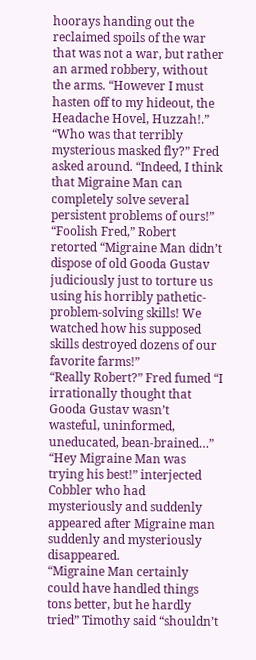hoorays handing out the reclaimed spoils of the war that was not a war, but rather an armed robbery, without the arms. “However I must hasten off to my hideout, the Headache Hovel, Huzzah!.”
“Who was that terribly mysterious masked fly?” Fred asked around. “Indeed, I think that Migraine Man can completely solve several persistent problems of ours!”
“Foolish Fred,” Robert retorted “Migraine Man didn’t dispose of old Gooda Gustav judiciously just to torture us using his horribly pathetic-problem-solving skills! We watched how his supposed skills destroyed dozens of our favorite farms!”
“Really Robert?” Fred fumed “I irrationally thought that Gooda Gustav wasn’t wasteful, uninformed, uneducated, bean-brained…”
“Hey Migraine Man was trying his best!” interjected Cobbler who had mysteriously and suddenly appeared after Migraine man suddenly and mysteriously disappeared.
“Migraine Man certainly could have handled things tons better, but he hardly tried” Timothy said “shouldn’t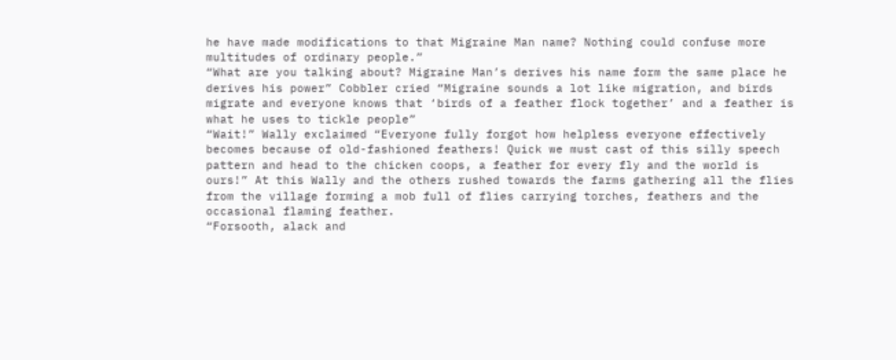he have made modifications to that Migraine Man name? Nothing could confuse more multitudes of ordinary people.”
“What are you talking about? Migraine Man’s derives his name form the same place he derives his power” Cobbler cried “Migraine sounds a lot like migration, and birds migrate and everyone knows that ‘birds of a feather flock together’ and a feather is what he uses to tickle people”
“Wait!” Wally exclaimed “Everyone fully forgot how helpless everyone effectively becomes because of old-fashioned feathers! Quick we must cast of this silly speech pattern and head to the chicken coops, a feather for every fly and the world is ours!” At this Wally and the others rushed towards the farms gathering all the flies from the village forming a mob full of flies carrying torches, feathers and the occasional flaming feather.
“Forsooth, alack and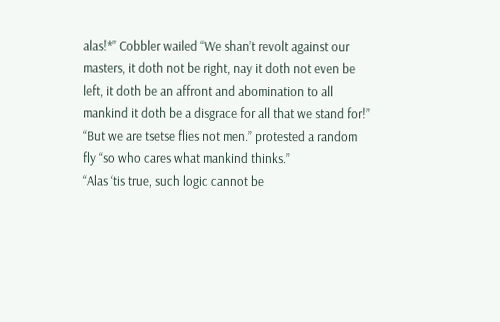alas!*” Cobbler wailed “We shan’t revolt against our masters, it doth not be right, nay it doth not even be left, it doth be an affront and abomination to all mankind it doth be a disgrace for all that we stand for!”
“But we are tsetse flies not men.” protested a random fly “so who cares what mankind thinks.”
“Alas ‘tis true, such logic cannot be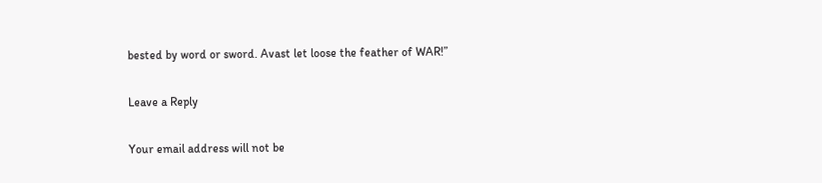bested by word or sword. Avast let loose the feather of WAR!”

Leave a Reply

Your email address will not be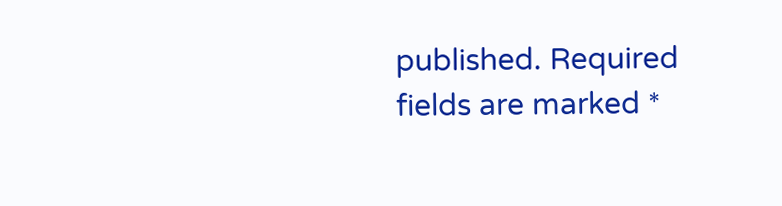published. Required fields are marked *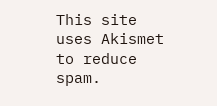This site uses Akismet to reduce spam.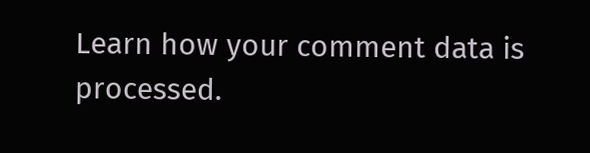Learn how your comment data is processed.